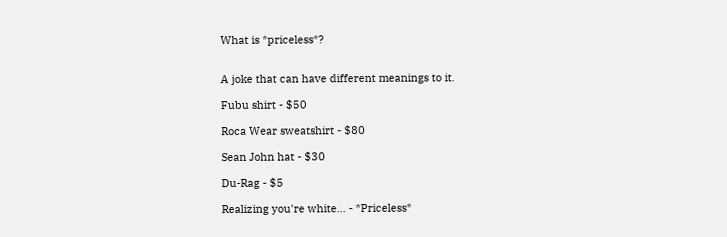What is *priceless*?


A joke that can have different meanings to it.

Fubu shirt - $50

Roca Wear sweatshirt - $80

Sean John hat - $30

Du-Rag - $5

Realizing you're white... - *Priceless*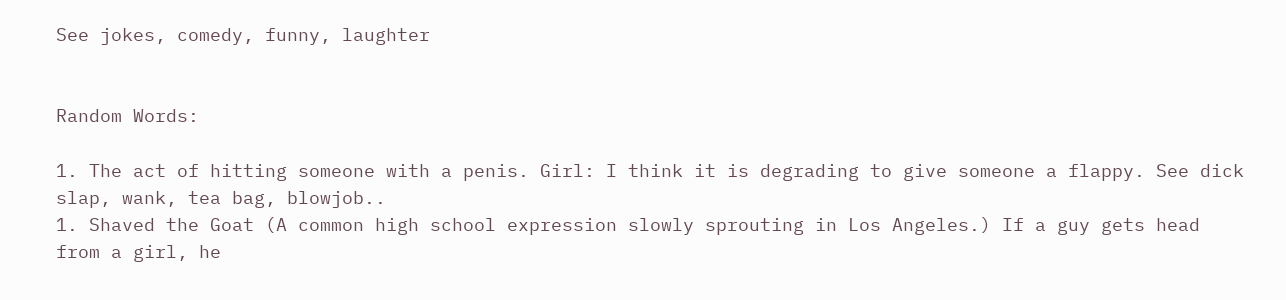See jokes, comedy, funny, laughter


Random Words:

1. The act of hitting someone with a penis. Girl: I think it is degrading to give someone a flappy. See dick slap, wank, tea bag, blowjob..
1. Shaved the Goat (A common high school expression slowly sprouting in Los Angeles.) If a guy gets head from a girl, he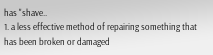has "shave..
1. a less effective method of repairing something that has been broken or damaged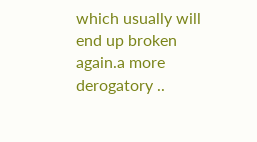which usually will end up broken again.a more derogatory ..